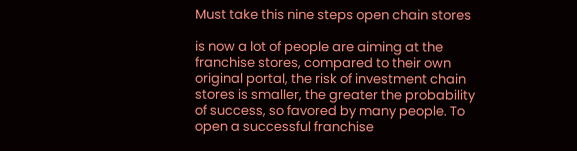Must take this nine steps open chain stores

is now a lot of people are aiming at the franchise stores, compared to their own original portal, the risk of investment chain stores is smaller, the greater the probability of success, so favored by many people. To open a successful franchise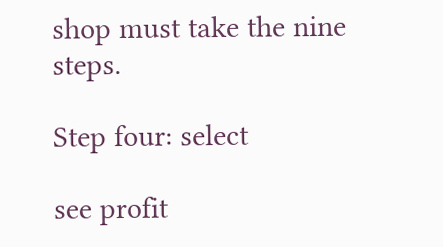shop must take the nine steps.

Step four: select

see profit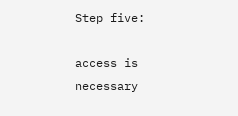Step five:

access is necessary